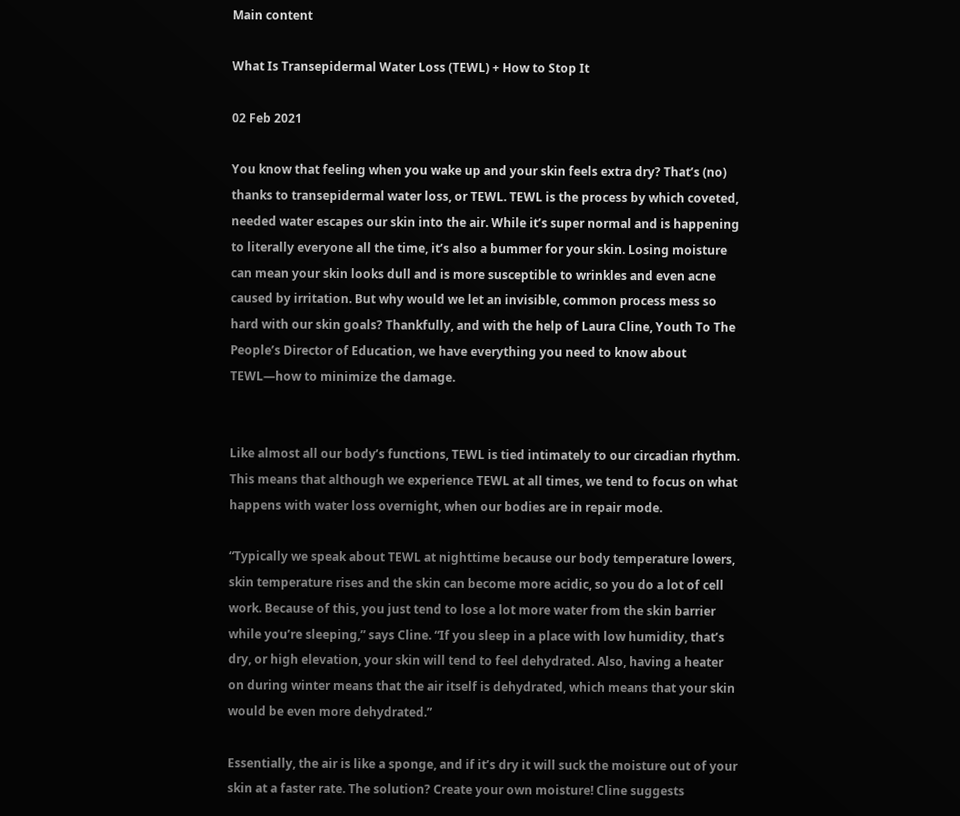Main content

What Is Transepidermal Water Loss (TEWL) + How to Stop It

02 Feb 2021

You know that feeling when you wake up and your skin feels extra dry? That’s (no) thanks to transepidermal water loss, or TEWL. TEWL is the process by which coveted, needed water escapes our skin into the air. While it’s super normal and is happening to literally everyone all the time, it’s also a bummer for your skin. Losing moisture can mean your skin looks dull and is more susceptible to wrinkles and even acne caused by irritation. But why would we let an invisible, common process mess so hard with our skin goals? Thankfully, and with the help of Laura Cline, Youth To The People’s Director of Education, we have everything you need to know about TEWL—how to minimize the damage.


Like almost all our body’s functions, TEWL is tied intimately to our circadian rhythm. This means that although we experience TEWL at all times, we tend to focus on what happens with water loss overnight, when our bodies are in repair mode.

“Typically we speak about TEWL at nighttime because our body temperature lowers, skin temperature rises and the skin can become more acidic, so you do a lot of cell work. Because of this, you just tend to lose a lot more water from the skin barrier while you’re sleeping,” says Cline. “If you sleep in a place with low humidity, that’s dry, or high elevation, your skin will tend to feel dehydrated. Also, having a heater on during winter means that the air itself is dehydrated, which means that your skin would be even more dehydrated.”

Essentially, the air is like a sponge, and if it’s dry it will suck the moisture out of your skin at a faster rate. The solution? Create your own moisture! Cline suggests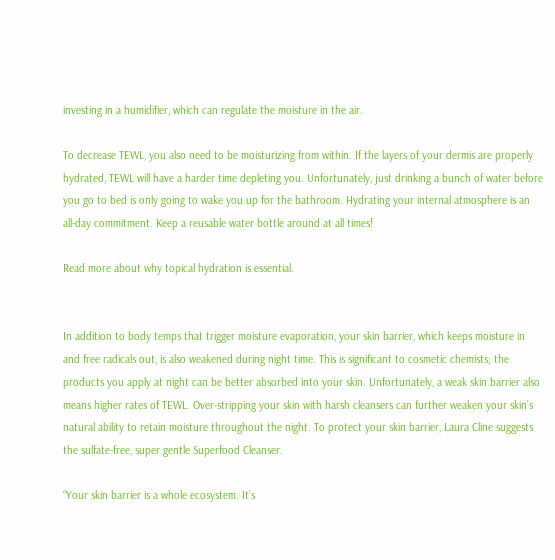investing in a humidifier, which can regulate the moisture in the air.

To decrease TEWL, you also need to be moisturizing from within. If the layers of your dermis are properly hydrated, TEWL will have a harder time depleting you. Unfortunately, just drinking a bunch of water before you go to bed is only going to wake you up for the bathroom. Hydrating your internal atmosphere is an all-day commitment. Keep a reusable water bottle around at all times!

Read more about why topical hydration is essential.


In addition to body temps that trigger moisture evaporation, your skin barrier, which keeps moisture in and free radicals out, is also weakened during night time. This is significant to cosmetic chemists; the products you apply at night can be better absorbed into your skin. Unfortunately, a weak skin barrier also means higher rates of TEWL. Over-stripping your skin with harsh cleansers can further weaken your skin’s natural ability to retain moisture throughout the night. To protect your skin barrier, Laura Cline suggests the sulfate-free, super gentle Superfood Cleanser.

“Your skin barrier is a whole ecosystem. It’s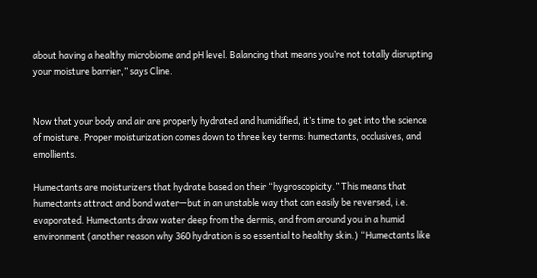about having a healthy microbiome and pH level. Balancing that means you’re not totally disrupting your moisture barrier,” says Cline.


Now that your body and air are properly hydrated and humidified, it’s time to get into the science of moisture. Proper moisturization comes down to three key terms: humectants, occlusives, and emollients.

Humectants are moisturizers that hydrate based on their “hygroscopicity.” This means that humectants attract and bond water—but in an unstable way that can easily be reversed, i.e. evaporated. Humectants draw water deep from the dermis, and from around you in a humid environment (another reason why 360 hydration is so essential to healthy skin.) “Humectants like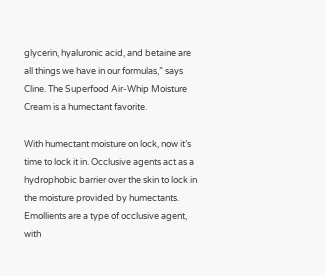glycerin, hyaluronic acid, and betaine are all things we have in our formulas,” says Cline. The Superfood Air-Whip Moisture Cream is a humectant favorite.

With humectant moisture on lock, now it’s time to lock it in. Occlusive agents act as a hydrophobic barrier over the skin to lock in the moisture provided by humectants. Emollients are a type of occlusive agent, with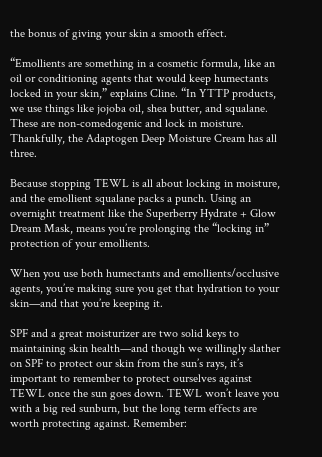the bonus of giving your skin a smooth effect.

“Emollients are something in a cosmetic formula, like an oil or conditioning agents that would keep humectants locked in your skin,” explains Cline. “In YTTP products, we use things like jojoba oil, shea butter, and squalane. These are non-comedogenic and lock in moisture. Thankfully, the Adaptogen Deep Moisture Cream has all three.

Because stopping TEWL is all about locking in moisture, and the emollient squalane packs a punch. Using an overnight treatment like the Superberry Hydrate + Glow Dream Mask, means you’re prolonging the “locking in” protection of your emollients.

When you use both humectants and emollients/occlusive agents, you’re making sure you get that hydration to your skin—and that you’re keeping it.

SPF and a great moisturizer are two solid keys to maintaining skin health—and though we willingly slather on SPF to protect our skin from the sun’s rays, it’s important to remember to protect ourselves against TEWL once the sun goes down. TEWL won’t leave you with a big red sunburn, but the long term effects are worth protecting against. Remember: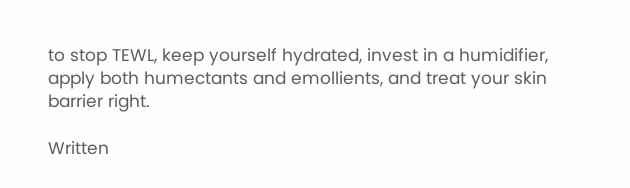to stop TEWL, keep yourself hydrated, invest in a humidifier, apply both humectants and emollients, and treat your skin barrier right.

Written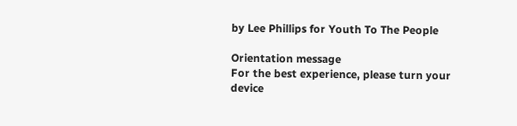by Lee Phillips for Youth To The People

Orientation message
For the best experience, please turn your device